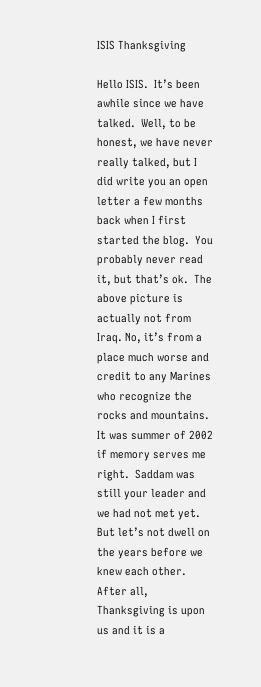ISIS Thanksgiving

Hello ISIS.  It’s been awhile since we have talked.  Well, to be honest, we have never really talked, but I did write you an open letter a few months back when I first started the blog.  You probably never read it, but that’s ok.  The above picture is actually not from Iraq. No, it’s from a place much worse and credit to any Marines who recognize the rocks and mountains.  It was summer of 2002 if memory serves me right.  Saddam was still your leader and we had not met yet.  But let’s not dwell on the years before we knew each other.  After all, Thanksgiving is upon us and it is a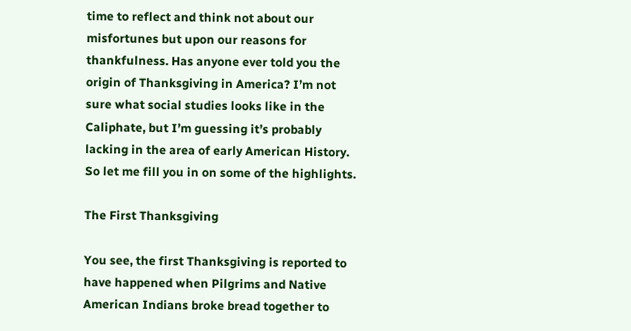time to reflect and think not about our misfortunes but upon our reasons for thankfulness. Has anyone ever told you the origin of Thanksgiving in America? I’m not sure what social studies looks like in the Caliphate, but I’m guessing it’s probably lacking in the area of early American History.  So let me fill you in on some of the highlights.

The First Thanksgiving

You see, the first Thanksgiving is reported to have happened when Pilgrims and Native American Indians broke bread together to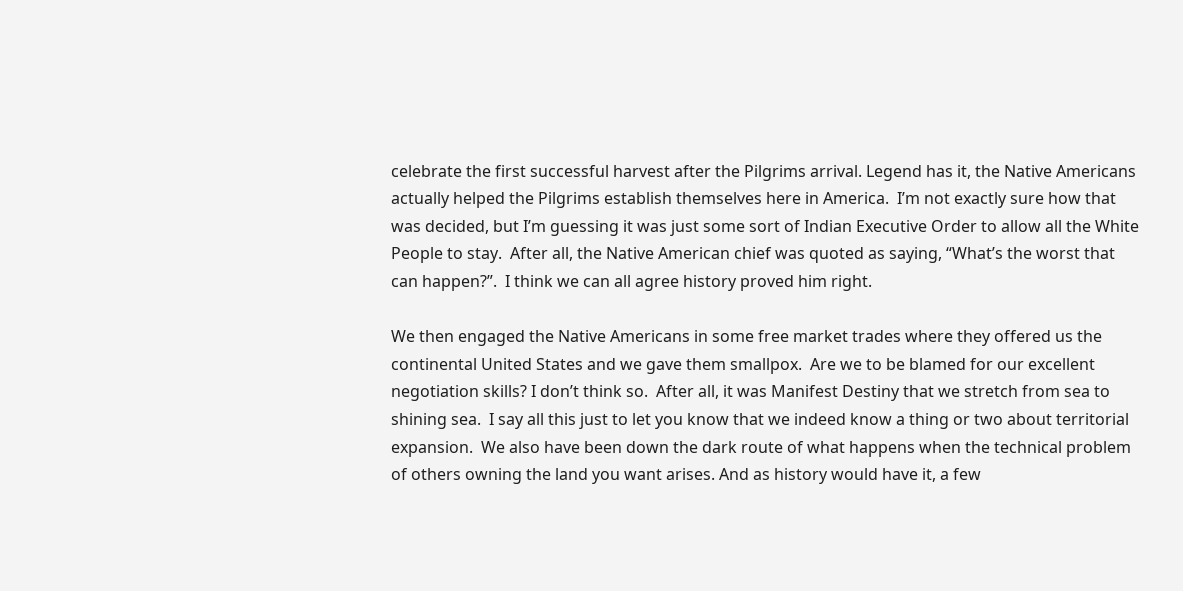celebrate the first successful harvest after the Pilgrims arrival. Legend has it, the Native Americans actually helped the Pilgrims establish themselves here in America.  I’m not exactly sure how that was decided, but I’m guessing it was just some sort of Indian Executive Order to allow all the White People to stay.  After all, the Native American chief was quoted as saying, “What’s the worst that can happen?”.  I think we can all agree history proved him right.

We then engaged the Native Americans in some free market trades where they offered us the continental United States and we gave them smallpox.  Are we to be blamed for our excellent negotiation skills? I don’t think so.  After all, it was Manifest Destiny that we stretch from sea to shining sea.  I say all this just to let you know that we indeed know a thing or two about territorial expansion.  We also have been down the dark route of what happens when the technical problem of others owning the land you want arises. And as history would have it, a few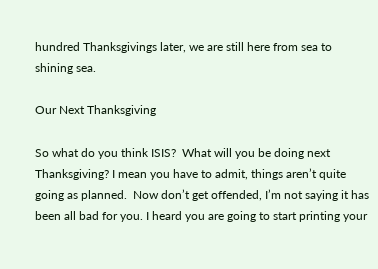hundred Thanksgivings later, we are still here from sea to shining sea.

Our Next Thanksgiving

So what do you think ISIS?  What will you be doing next Thanksgiving? I mean you have to admit, things aren’t quite going as planned.  Now don’t get offended, I’m not saying it has been all bad for you. I heard you are going to start printing your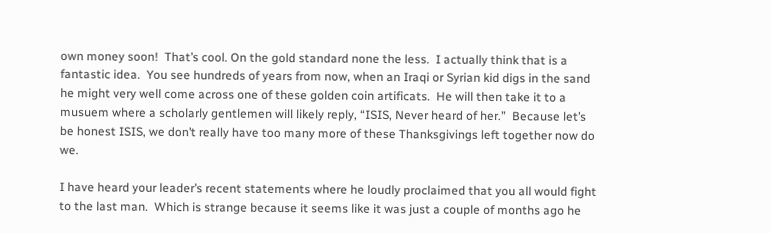own money soon!  That’s cool. On the gold standard none the less.  I actually think that is a fantastic idea.  You see hundreds of years from now, when an Iraqi or Syrian kid digs in the sand he might very well come across one of these golden coin artificats.  He will then take it to a musuem where a scholarly gentlemen will likely reply, “ISIS, Never heard of her.”  Because let’s be honest ISIS, we don’t really have too many more of these Thanksgivings left together now do we.

I have heard your leader’s recent statements where he loudly proclaimed that you all would fight to the last man.  Which is strange because it seems like it was just a couple of months ago he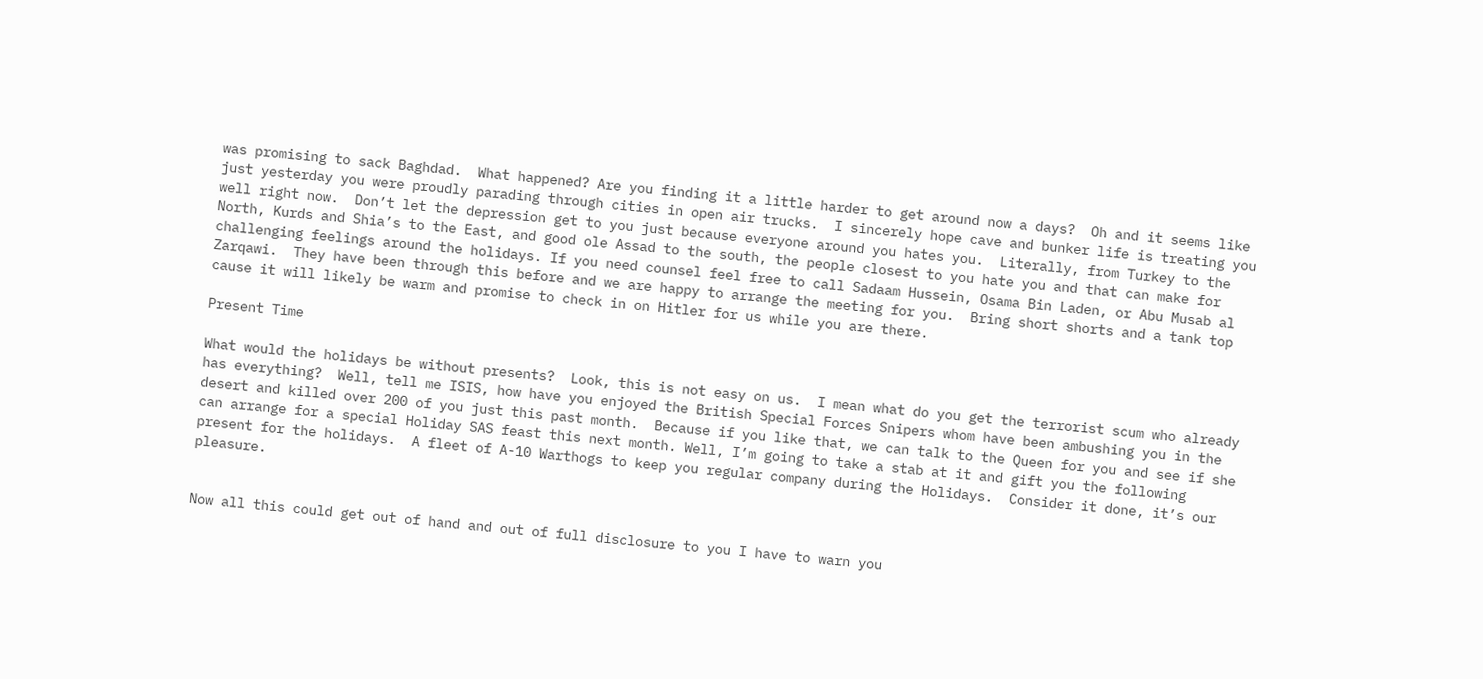was promising to sack Baghdad.  What happened? Are you finding it a little harder to get around now a days?  Oh and it seems like just yesterday you were proudly parading through cities in open air trucks.  I sincerely hope cave and bunker life is treating you well right now.  Don’t let the depression get to you just because everyone around you hates you.  Literally, from Turkey to the North, Kurds and Shia’s to the East, and good ole Assad to the south, the people closest to you hate you and that can make for challenging feelings around the holidays. If you need counsel feel free to call Sadaam Hussein, Osama Bin Laden, or Abu Musab al Zarqawi.  They have been through this before and we are happy to arrange the meeting for you.  Bring short shorts and a tank top cause it will likely be warm and promise to check in on Hitler for us while you are there.

Present Time

What would the holidays be without presents?  Look, this is not easy on us.  I mean what do you get the terrorist scum who already has everything?  Well, tell me ISIS, how have you enjoyed the British Special Forces Snipers whom have been ambushing you in the desert and killed over 200 of you just this past month.  Because if you like that, we can talk to the Queen for you and see if she can arrange for a special Holiday SAS feast this next month. Well, I’m going to take a stab at it and gift you the following present for the holidays.  A fleet of A-10 Warthogs to keep you regular company during the Holidays.  Consider it done, it’s our pleasure.


Now all this could get out of hand and out of full disclosure to you I have to warn you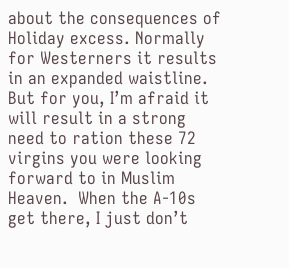about the consequences of Holiday excess. Normally for Westerners it results in an expanded waistline. But for you, I’m afraid it will result in a strong need to ration these 72 virgins you were looking forward to in Muslim Heaven.  When the A-10s get there, I just don’t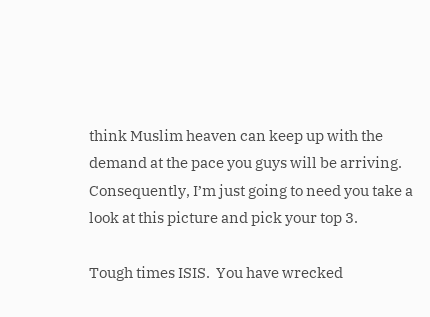think Muslim heaven can keep up with the demand at the pace you guys will be arriving.    Consequently, I’m just going to need you take a look at this picture and pick your top 3.

Tough times ISIS.  You have wrecked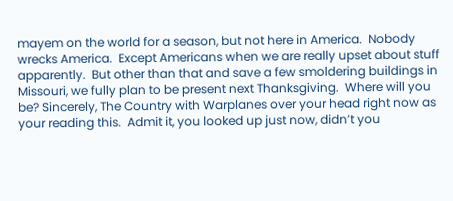mayem on the world for a season, but not here in America.  Nobody wrecks America.  Except Americans when we are really upset about stuff apparently.  But other than that and save a few smoldering buildings in Missouri, we fully plan to be present next Thanksgiving.  Where will you be? Sincerely, The Country with Warplanes over your head right now as your reading this.  Admit it, you looked up just now, didn’t you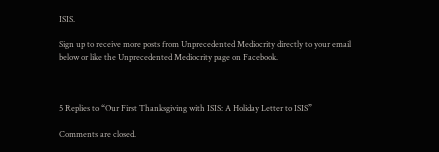ISIS.

Sign up to receive more posts from Unprecedented Mediocrity directly to your email below or like the Unprecedented Mediocrity page on Facebook.



5 Replies to “Our First Thanksgiving with ISIS: A Holiday Letter to ISIS”

Comments are closed.